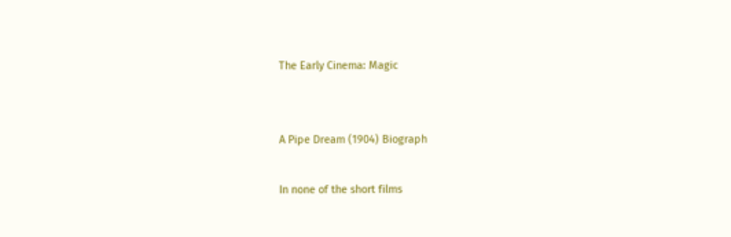The Early Cinema: Magic


A Pipe Dream (1904) Biograph

In none of the short films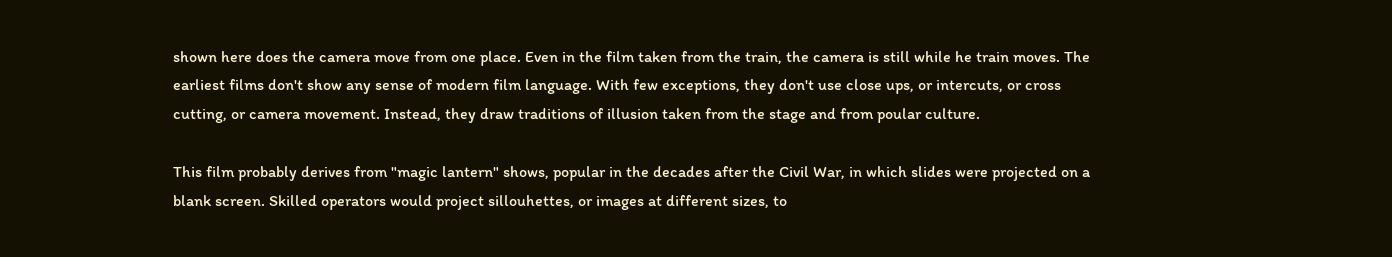shown here does the camera move from one place. Even in the film taken from the train, the camera is still while he train moves. The earliest films don't show any sense of modern film language. With few exceptions, they don't use close ups, or intercuts, or cross cutting, or camera movement. Instead, they draw traditions of illusion taken from the stage and from poular culture.

This film probably derives from "magic lantern" shows, popular in the decades after the Civil War, in which slides were projected on a blank screen. Skilled operators would project sillouhettes, or images at different sizes, to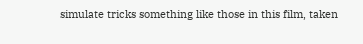simulate tricks something like those in this film, taken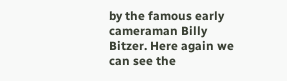by the famous early cameraman Billy Bitzer. Here again we can see the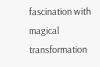fascination with magical transformation